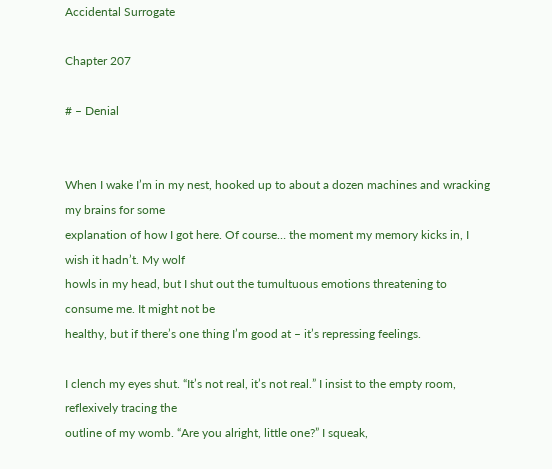Accidental Surrogate

Chapter 207

# – Denial


When I wake I’m in my nest, hooked up to about a dozen machines and wracking my brains for some
explanation of how I got here. Of course… the moment my memory kicks in, I wish it hadn’t. My wolf
howls in my head, but I shut out the tumultuous emotions threatening to consume me. It might not be
healthy, but if there’s one thing I’m good at – it’s repressing feelings.

I clench my eyes shut. “It’s not real, it’s not real.” I insist to the empty room, reflexively tracing the
outline of my womb. “Are you alright, little one?” I squeak,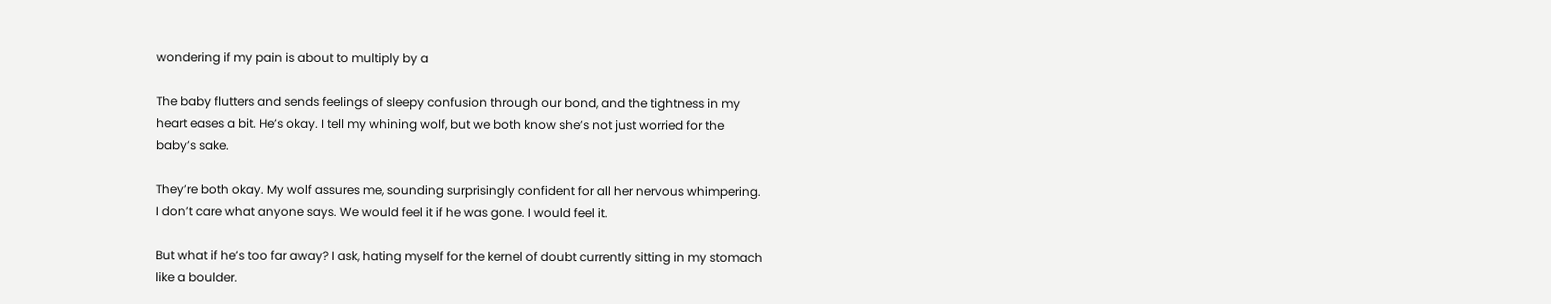wondering if my pain is about to multiply by a

The baby flutters and sends feelings of sleepy confusion through our bond, and the tightness in my
heart eases a bit. He’s okay. I tell my whining wolf, but we both know she’s not just worried for the
baby’s sake.

They’re both okay. My wolf assures me, sounding surprisingly confident for all her nervous whimpering.
I don’t care what anyone says. We would feel it if he was gone. I would feel it.

But what if he’s too far away? I ask, hating myself for the kernel of doubt currently sitting in my stomach
like a boulder.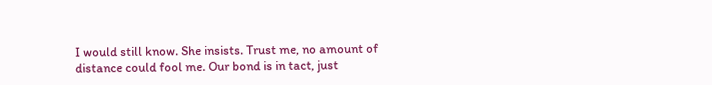I would still know. She insists. Trust me, no amount of distance could fool me. Our bond is in tact, just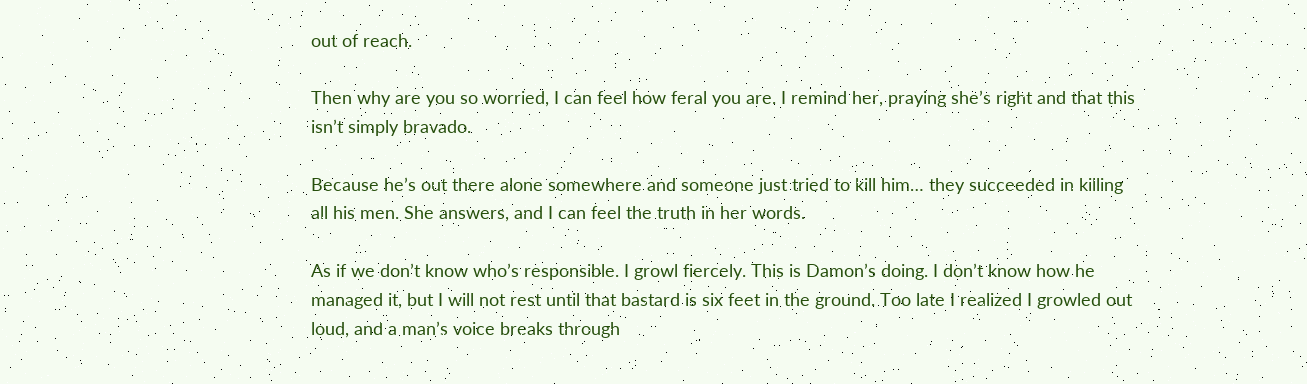out of reach.

Then why are you so worried, I can feel how feral you are. I remind her, praying she’s right and that this
isn’t simply bravado.

Because he’s out there alone somewhere and someone just tried to kill him… they succeeded in killing
all his men. She answers, and I can feel the truth in her words.

As if we don’t know who’s responsible. I growl fiercely. This is Damon’s doing. I don’t know how he
managed it, but I will not rest until that bastard is six feet in the ground. Too late I realized I growled out
loud, and a man’s voice breaks through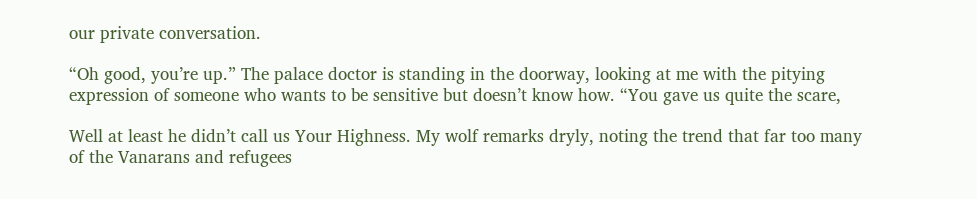our private conversation.

“Oh good, you’re up.” The palace doctor is standing in the doorway, looking at me with the pitying
expression of someone who wants to be sensitive but doesn’t know how. “You gave us quite the scare,

Well at least he didn’t call us Your Highness. My wolf remarks dryly, noting the trend that far too many
of the Vanarans and refugees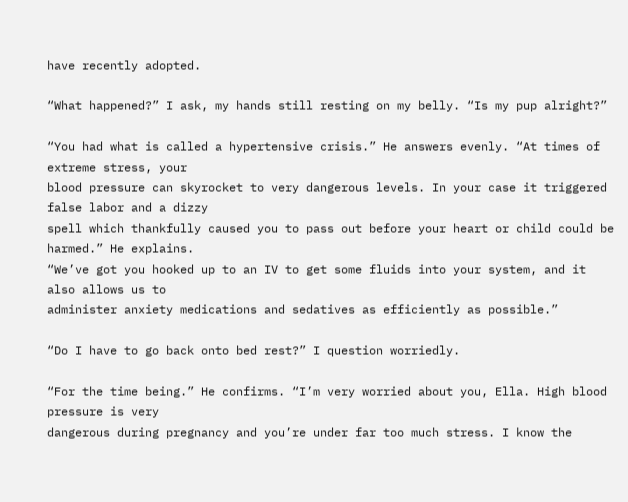have recently adopted.

“What happened?” I ask, my hands still resting on my belly. “Is my pup alright?”

“You had what is called a hypertensive crisis.” He answers evenly. “At times of extreme stress, your
blood pressure can skyrocket to very dangerous levels. In your case it triggered false labor and a dizzy
spell which thankfully caused you to pass out before your heart or child could be harmed.” He explains.
“We’ve got you hooked up to an IV to get some fluids into your system, and it also allows us to
administer anxiety medications and sedatives as efficiently as possible.”

“Do I have to go back onto bed rest?” I question worriedly.

“For the time being.” He confirms. “I’m very worried about you, Ella. High blood pressure is very
dangerous during pregnancy and you’re under far too much stress. I know the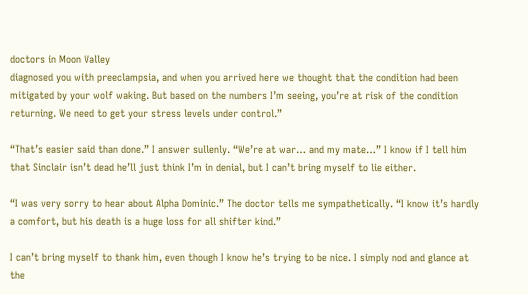doctors in Moon Valley
diagnosed you with preeclampsia, and when you arrived here we thought that the condition had been
mitigated by your wolf waking. But based on the numbers I’m seeing, you’re at risk of the condition
returning. We need to get your stress levels under control.”

“That’s easier said than done.” I answer sullenly. “We’re at war… and my mate…” I know if I tell him
that Sinclair isn’t dead he’ll just think I’m in denial, but I can’t bring myself to lie either.

“I was very sorry to hear about Alpha Dominic.” The doctor tells me sympathetically. “I know it’s hardly
a comfort, but his death is a huge loss for all shifter kind.”

I can’t bring myself to thank him, even though I know he’s trying to be nice. I simply nod and glance at
the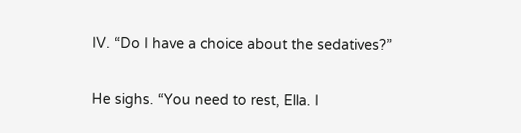IV. “Do I have a choice about the sedatives?”

He sighs. “You need to rest, Ella. I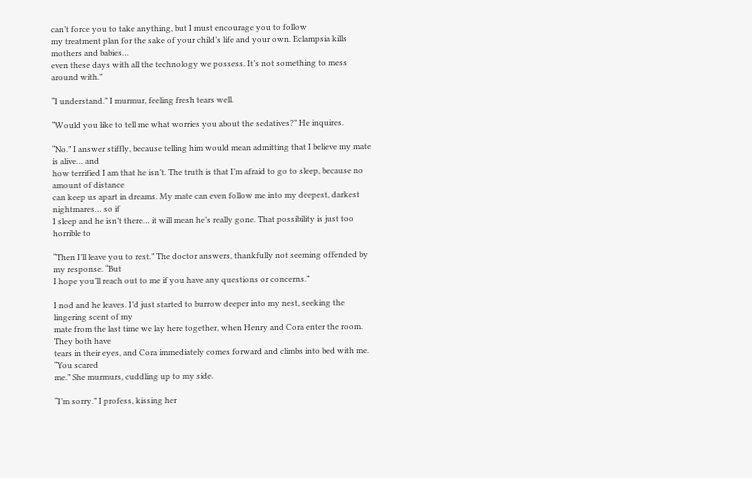can’t force you to take anything, but I must encourage you to follow
my treatment plan for the sake of your child’s life and your own. Eclampsia kills mothers and babies…
even these days with all the technology we possess. It’s not something to mess around with.”

“I understand.” I murmur, feeling fresh tears well.

“Would you like to tell me what worries you about the sedatives?” He inquires.

“No.” I answer stiffly, because telling him would mean admitting that I believe my mate is alive… and
how terrified I am that he isn’t. The truth is that I’m afraid to go to sleep, because no amount of distance
can keep us apart in dreams. My mate can even follow me into my deepest, darkest nightmares… so if
I sleep and he isn’t there… it will mean he’s really gone. That possibility is just too horrible to

“Then I’ll leave you to rest.” The doctor answers, thankfully not seeming offended by my response. “But
I hope you’ll reach out to me if you have any questions or concerns.”

I nod and he leaves. I’d just started to burrow deeper into my nest, seeking the lingering scent of my
mate from the last time we lay here together, when Henry and Cora enter the room. They both have
tears in their eyes, and Cora immediately comes forward and climbs into bed with me. “You scared
me.” She murmurs, cuddling up to my side.

“I’m sorry.” I profess, kissing her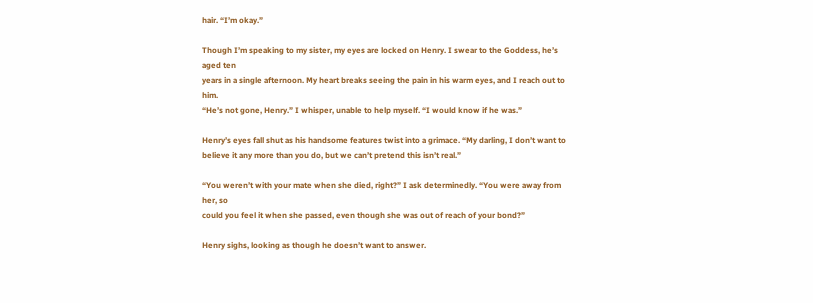hair. “I’m okay.”

Though I’m speaking to my sister, my eyes are locked on Henry. I swear to the Goddess, he’s aged ten
years in a single afternoon. My heart breaks seeing the pain in his warm eyes, and I reach out to him.
“He’s not gone, Henry.” I whisper, unable to help myself. “I would know if he was.”

Henry’s eyes fall shut as his handsome features twist into a grimace. “My darling, I don’t want to
believe it any more than you do, but we can’t pretend this isn’t real.”

“You weren’t with your mate when she died, right?” I ask determinedly. “You were away from her, so
could you feel it when she passed, even though she was out of reach of your bond?”

Henry sighs, looking as though he doesn’t want to answer.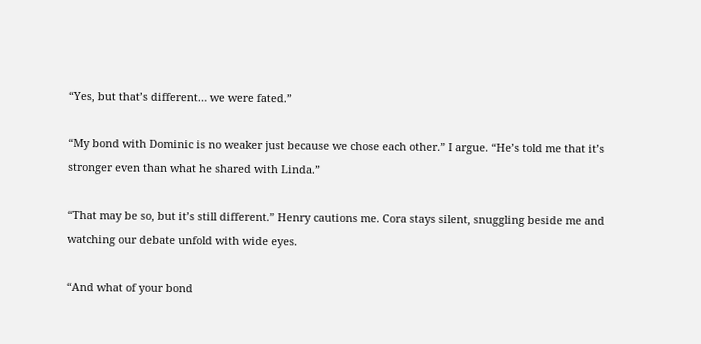“Yes, but that’s different… we were fated.”

“My bond with Dominic is no weaker just because we chose each other.” I argue. “He’s told me that it’s
stronger even than what he shared with Linda.”

“That may be so, but it’s still different.” Henry cautions me. Cora stays silent, snuggling beside me and
watching our debate unfold with wide eyes.

“And what of your bond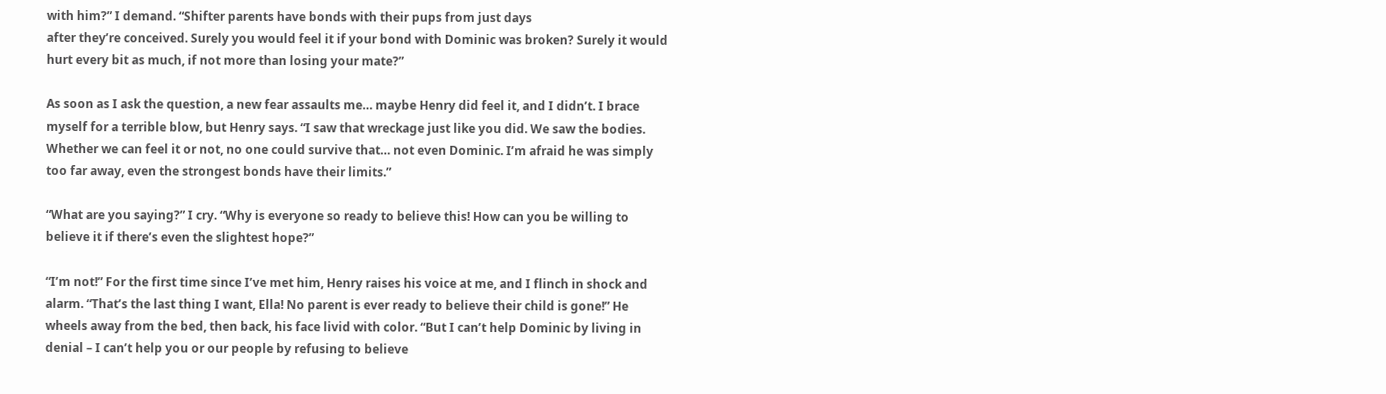with him?” I demand. “Shifter parents have bonds with their pups from just days
after they’re conceived. Surely you would feel it if your bond with Dominic was broken? Surely it would
hurt every bit as much, if not more than losing your mate?”

As soon as I ask the question, a new fear assaults me… maybe Henry did feel it, and I didn’t. I brace
myself for a terrible blow, but Henry says. “I saw that wreckage just like you did. We saw the bodies.
Whether we can feel it or not, no one could survive that… not even Dominic. I’m afraid he was simply
too far away, even the strongest bonds have their limits.”

“What are you saying?” I cry. “Why is everyone so ready to believe this! How can you be willing to
believe it if there’s even the slightest hope?”

“I’m not!” For the first time since I’ve met him, Henry raises his voice at me, and I flinch in shock and
alarm. “That’s the last thing I want, Ella! No parent is ever ready to believe their child is gone!” He
wheels away from the bed, then back, his face livid with color. “But I can’t help Dominic by living in
denial – I can’t help you or our people by refusing to believe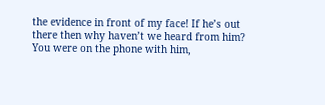the evidence in front of my face! If he’s out
there then why haven’t we heard from him? You were on the phone with him,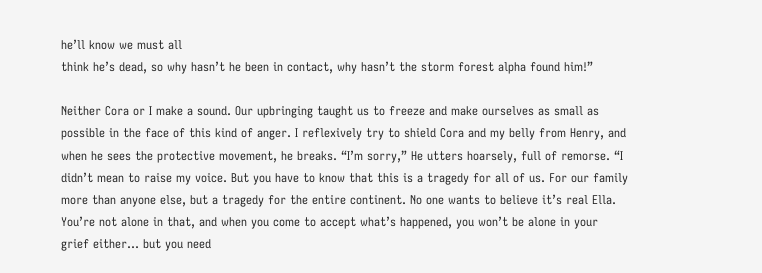he’ll know we must all
think he’s dead, so why hasn’t he been in contact, why hasn’t the storm forest alpha found him!”

Neither Cora or I make a sound. Our upbringing taught us to freeze and make ourselves as small as
possible in the face of this kind of anger. I reflexively try to shield Cora and my belly from Henry, and
when he sees the protective movement, he breaks. “I’m sorry,” He utters hoarsely, full of remorse. “I
didn’t mean to raise my voice. But you have to know that this is a tragedy for all of us. For our family
more than anyone else, but a tragedy for the entire continent. No one wants to believe it’s real Ella.
You’re not alone in that, and when you come to accept what’s happened, you won’t be alone in your
grief either… but you need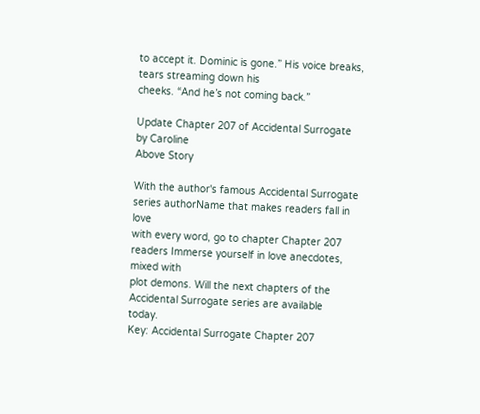to accept it. Dominic is gone.” His voice breaks, tears streaming down his
cheeks. “And he’s not coming back.”

Update Chapter 207 of Accidental Surrogate by Caroline
Above Story

With the author's famous Accidental Surrogate series authorName that makes readers fall in love
with every word, go to chapter Chapter 207 readers Immerse yourself in love anecdotes, mixed with
plot demons. Will the next chapters of the Accidental Surrogate series are available today.
Key: Accidental Surrogate Chapter 207